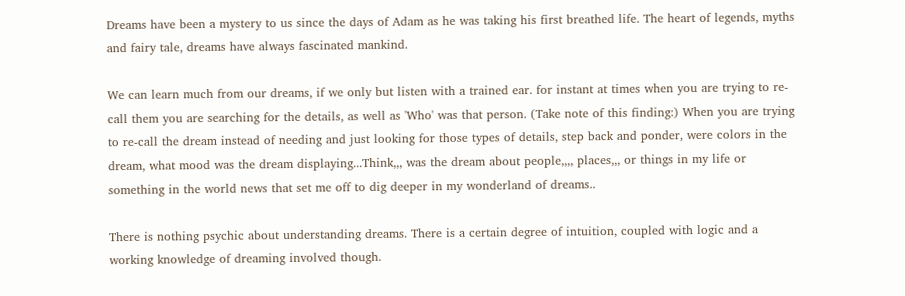Dreams have been a mystery to us since the days of Adam as he was taking his first breathed life. The heart of legends, myths and fairy tale, dreams have always fascinated mankind.

We can learn much from our dreams, if we only but listen with a trained ear. for instant at times when you are trying to re-call them you are searching for the details, as well as 'Who' was that person. (Take note of this finding:) When you are trying to re-call the dream instead of needing and just looking for those types of details, step back and ponder, were colors in the dream, what mood was the dream displaying...Think,,, was the dream about people,,,, places,,, or things in my life or something in the world news that set me off to dig deeper in my wonderland of dreams..

There is nothing psychic about understanding dreams. There is a certain degree of intuition, coupled with logic and a working knowledge of dreaming involved though.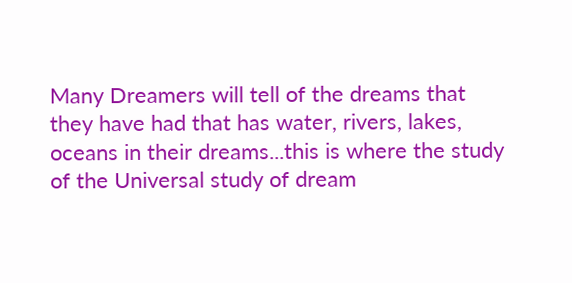Many Dreamers will tell of the dreams that they have had that has water, rivers, lakes, oceans in their dreams...this is where the study of the Universal study of dream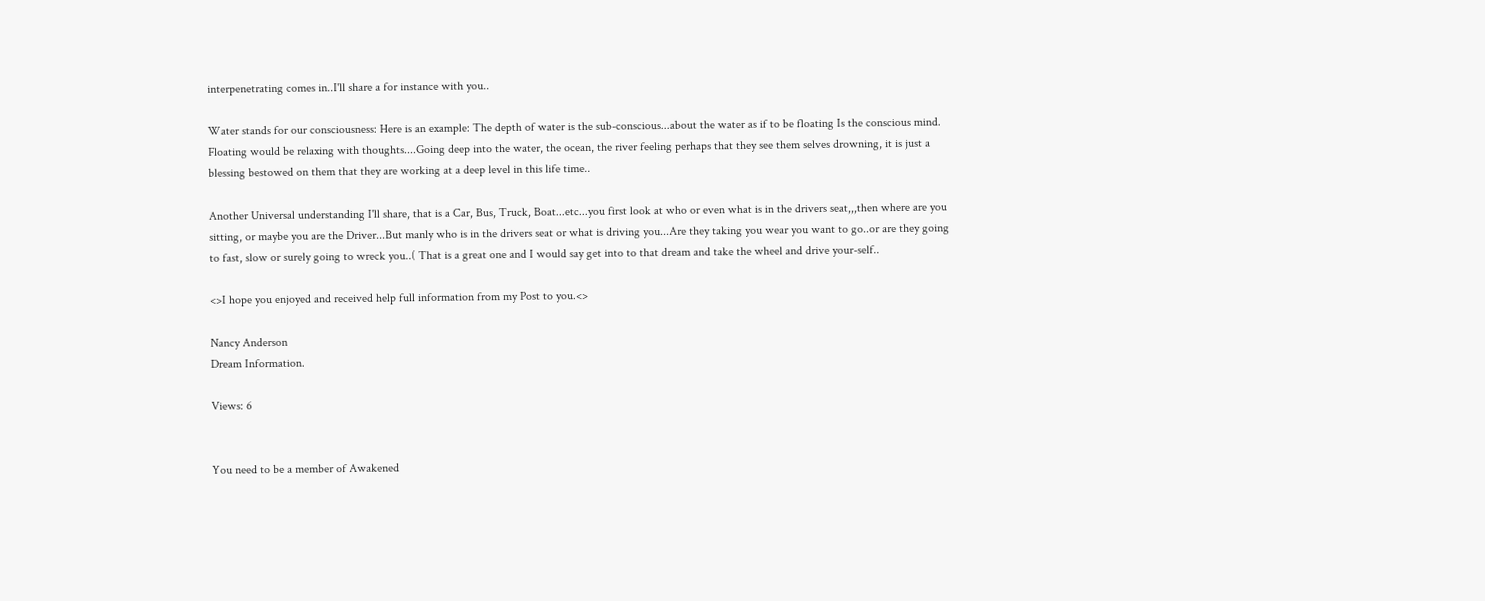interpenetrating comes in..I'll share a for instance with you..

Water stands for our consciousness: Here is an example: The depth of water is the sub-conscious...about the water as if to be floating Is the conscious mind. Floating would be relaxing with thoughts....Going deep into the water, the ocean, the river feeling perhaps that they see them selves drowning, it is just a blessing bestowed on them that they are working at a deep level in this life time..

Another Universal understanding I'll share, that is a Car, Bus, Truck, Boat...etc...you first look at who or even what is in the drivers seat,,,then where are you sitting, or maybe you are the Driver...But manly who is in the drivers seat or what is driving you...Are they taking you wear you want to go..or are they going to fast, slow or surely going to wreck you..( That is a great one and I would say get into to that dream and take the wheel and drive your-self..

<>I hope you enjoyed and received help full information from my Post to you.<>

Nancy Anderson
Dream Information.

Views: 6


You need to be a member of Awakened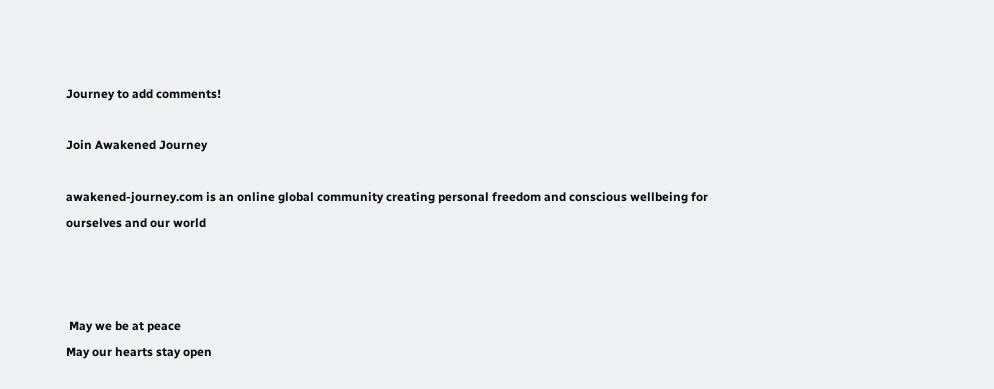Journey to add comments!

Join Awakened Journey

awakened-journey.com is an online global community creating personal freedom and conscious wellbeing for ourselves and our world



 May we be at peace
May our hearts stay open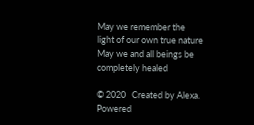May we remember the light of our own true nature
May we and all beings be completely healed

© 2020   Created by Alexa.   Powered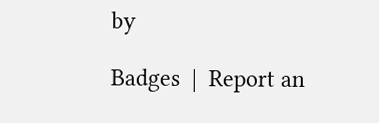by

Badges  |  Report an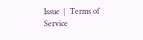Issue  |  Terms of Service